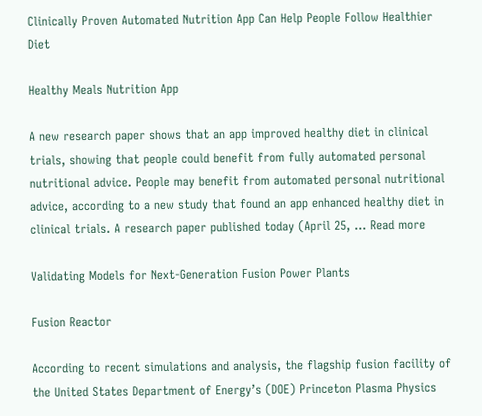Clinically Proven Automated Nutrition App Can Help People Follow Healthier Diet

Healthy Meals Nutrition App

A new research paper shows that an app improved healthy diet in clinical trials, showing that people could benefit from fully automated personal nutritional advice. People may benefit from automated personal nutritional advice, according to a new study that found an app enhanced healthy diet in clinical trials. A research paper published today (April 25, … Read more

Validating Models for Next-Generation Fusion Power Plants

Fusion Reactor

According to recent simulations and analysis, the flagship fusion facility of the United States Department of Energy’s (DOE) Princeton Plasma Physics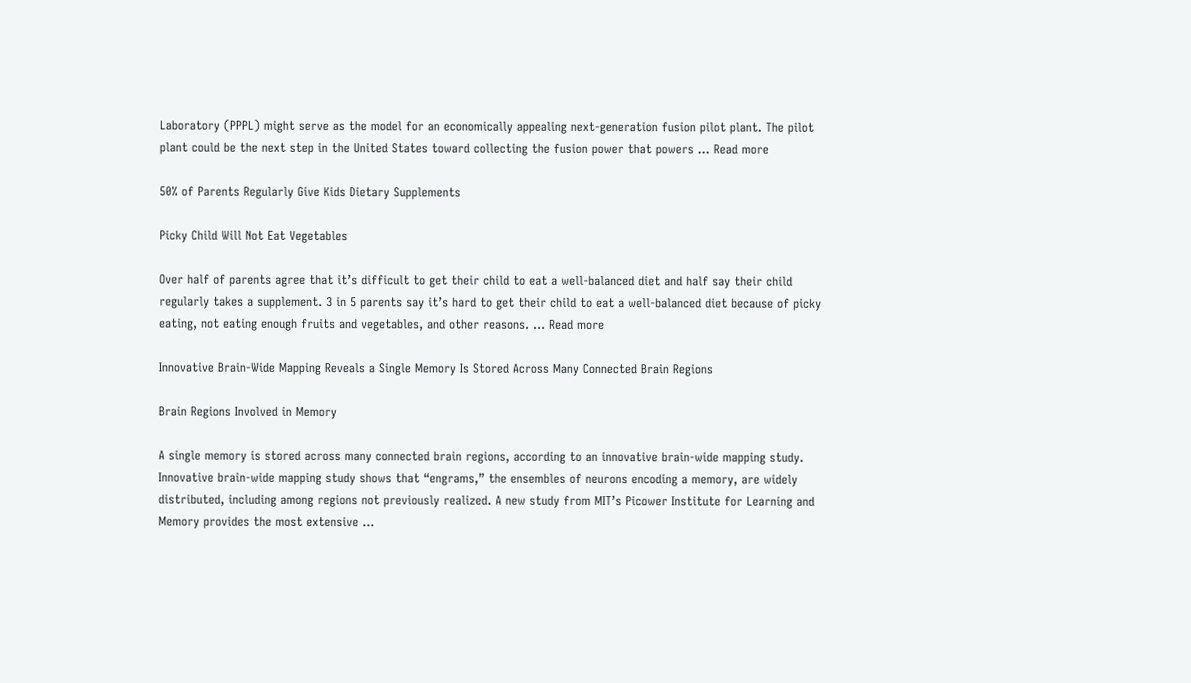Laboratory (PPPL) might serve as the model for an economically appealing next-generation fusion pilot plant. The pilot plant could be the next step in the United States toward collecting the fusion power that powers … Read more

50% of Parents Regularly Give Kids Dietary Supplements

Picky Child Will Not Eat Vegetables

Over half of parents agree that it’s difficult to get their child to eat a well-balanced diet and half say their child regularly takes a supplement. 3 in 5 parents say it’s hard to get their child to eat a well-balanced diet because of picky eating, not eating enough fruits and vegetables, and other reasons. … Read more

Innovative Brain-Wide Mapping Reveals a Single Memory Is Stored Across Many Connected Brain Regions

Brain Regions Involved in Memory

A single memory is stored across many connected brain regions, according to an innovative brain-wide mapping study. Innovative brain-wide mapping study shows that “engrams,” the ensembles of neurons encoding a memory, are widely distributed, including among regions not previously realized. A new study from MIT’s Picower Institute for Learning and Memory provides the most extensive …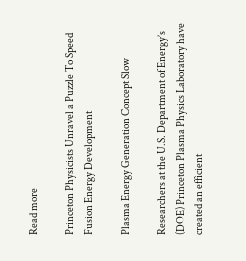Read more

Princeton Physicists Unravel a Puzzle To Speed Fusion Energy Development

Plasma Energy Generation Concept Slow

Researchers at the U.S. Department of Energy’s (DOE) Princeton Plasma Physics Laboratory have created an efficient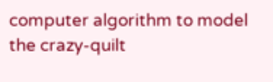computer algorithm to model the crazy-quilt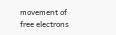movement of free electrons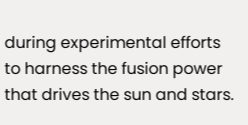during experimental efforts to harness the fusion power that drives the sun and stars.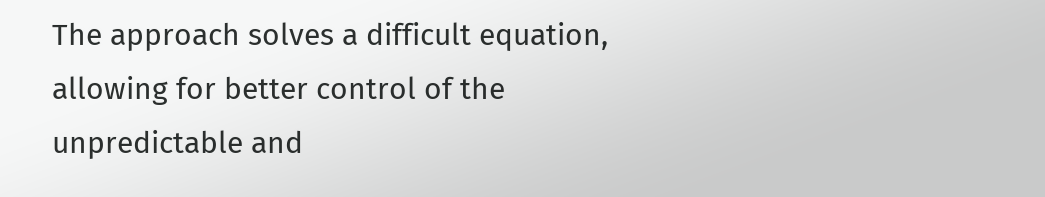The approach solves a difficult equation, allowing for better control of the unpredictable and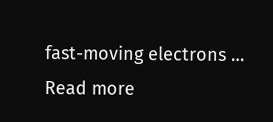fast-moving electrons … Read more